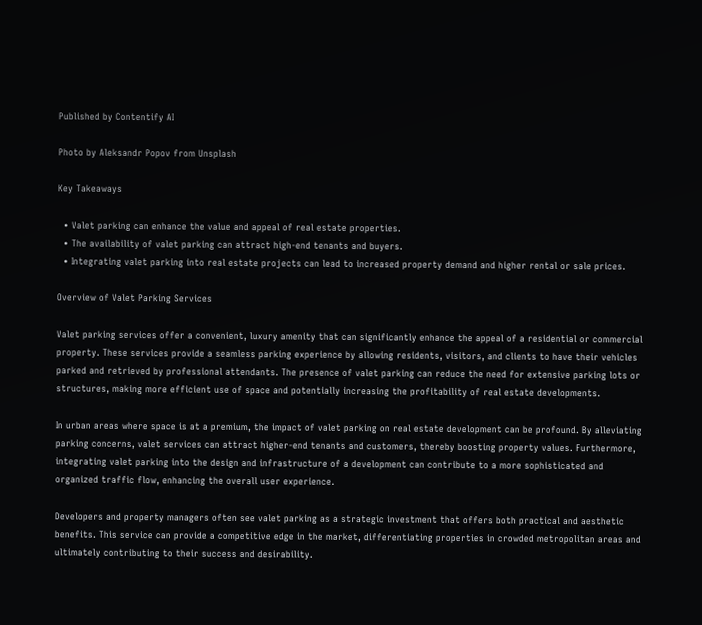Published by Contentify AI

Photo by Aleksandr Popov from Unsplash

Key Takeaways

  • Valet parking can enhance the value and appeal of real estate properties.
  • The availability of valet parking can attract high-end tenants and buyers.
  • Integrating valet parking into real estate projects can lead to increased property demand and higher rental or sale prices.

Overview of Valet Parking Services

Valet parking services offer a convenient, luxury amenity that can significantly enhance the appeal of a residential or commercial property. These services provide a seamless parking experience by allowing residents, visitors, and clients to have their vehicles parked and retrieved by professional attendants. The presence of valet parking can reduce the need for extensive parking lots or structures, making more efficient use of space and potentially increasing the profitability of real estate developments.

In urban areas where space is at a premium, the impact of valet parking on real estate development can be profound. By alleviating parking concerns, valet services can attract higher-end tenants and customers, thereby boosting property values. Furthermore, integrating valet parking into the design and infrastructure of a development can contribute to a more sophisticated and organized traffic flow, enhancing the overall user experience.

Developers and property managers often see valet parking as a strategic investment that offers both practical and aesthetic benefits. This service can provide a competitive edge in the market, differentiating properties in crowded metropolitan areas and ultimately contributing to their success and desirability.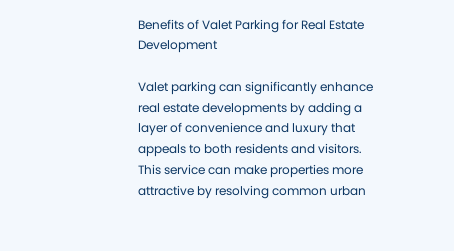Benefits of Valet Parking for Real Estate Development

Valet parking can significantly enhance real estate developments by adding a layer of convenience and luxury that appeals to both residents and visitors. This service can make properties more attractive by resolving common urban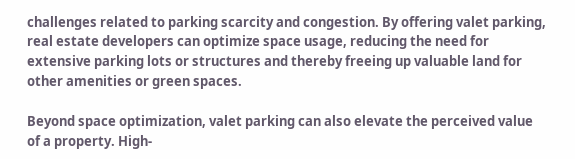challenges related to parking scarcity and congestion. By offering valet parking, real estate developers can optimize space usage, reducing the need for extensive parking lots or structures and thereby freeing up valuable land for other amenities or green spaces.

Beyond space optimization, valet parking can also elevate the perceived value of a property. High-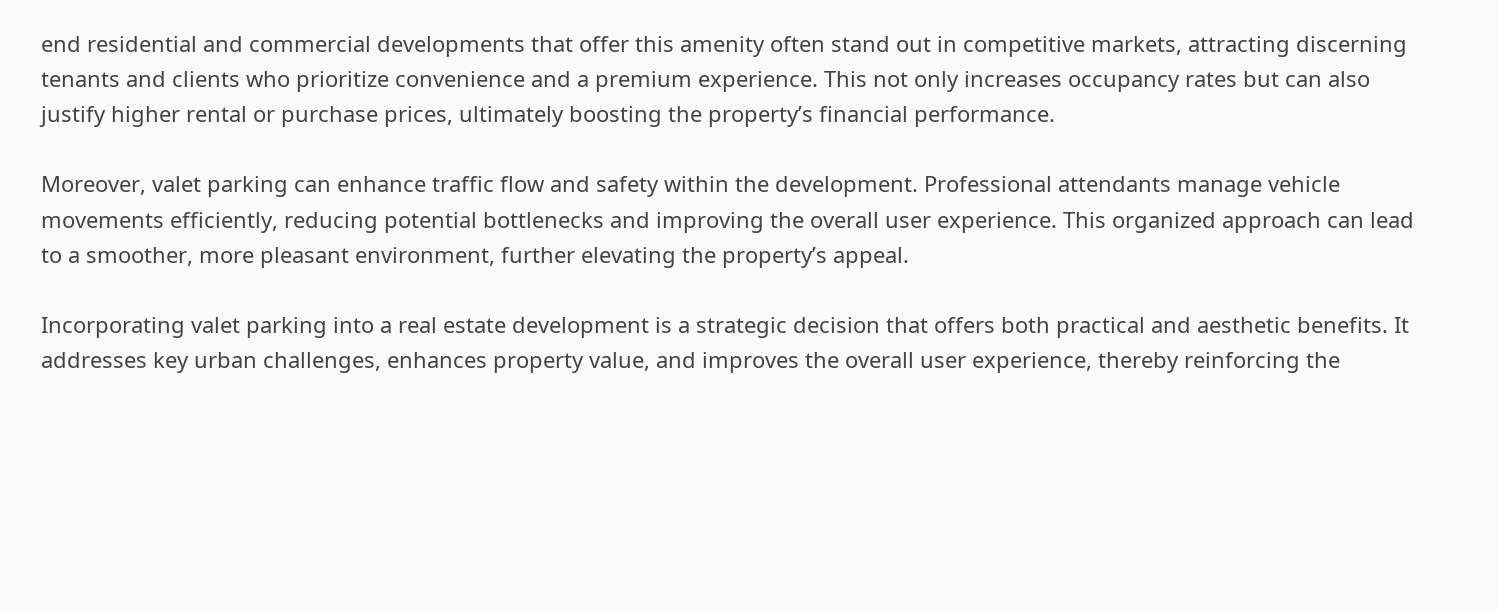end residential and commercial developments that offer this amenity often stand out in competitive markets, attracting discerning tenants and clients who prioritize convenience and a premium experience. This not only increases occupancy rates but can also justify higher rental or purchase prices, ultimately boosting the property’s financial performance.

Moreover, valet parking can enhance traffic flow and safety within the development. Professional attendants manage vehicle movements efficiently, reducing potential bottlenecks and improving the overall user experience. This organized approach can lead to a smoother, more pleasant environment, further elevating the property’s appeal.

Incorporating valet parking into a real estate development is a strategic decision that offers both practical and aesthetic benefits. It addresses key urban challenges, enhances property value, and improves the overall user experience, thereby reinforcing the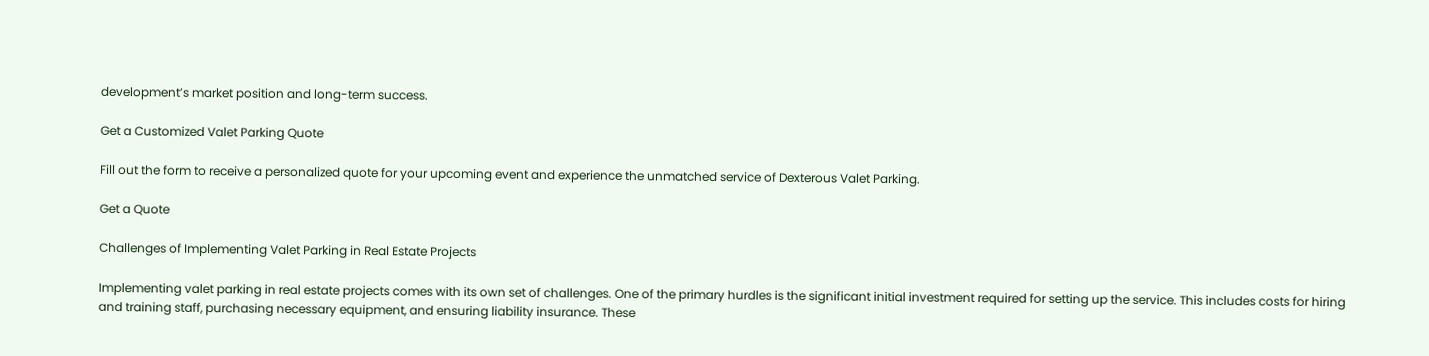development’s market position and long-term success.

Get a Customized Valet Parking Quote

Fill out the form to receive a personalized quote for your upcoming event and experience the unmatched service of Dexterous Valet Parking.

Get a Quote

Challenges of Implementing Valet Parking in Real Estate Projects

Implementing valet parking in real estate projects comes with its own set of challenges. One of the primary hurdles is the significant initial investment required for setting up the service. This includes costs for hiring and training staff, purchasing necessary equipment, and ensuring liability insurance. These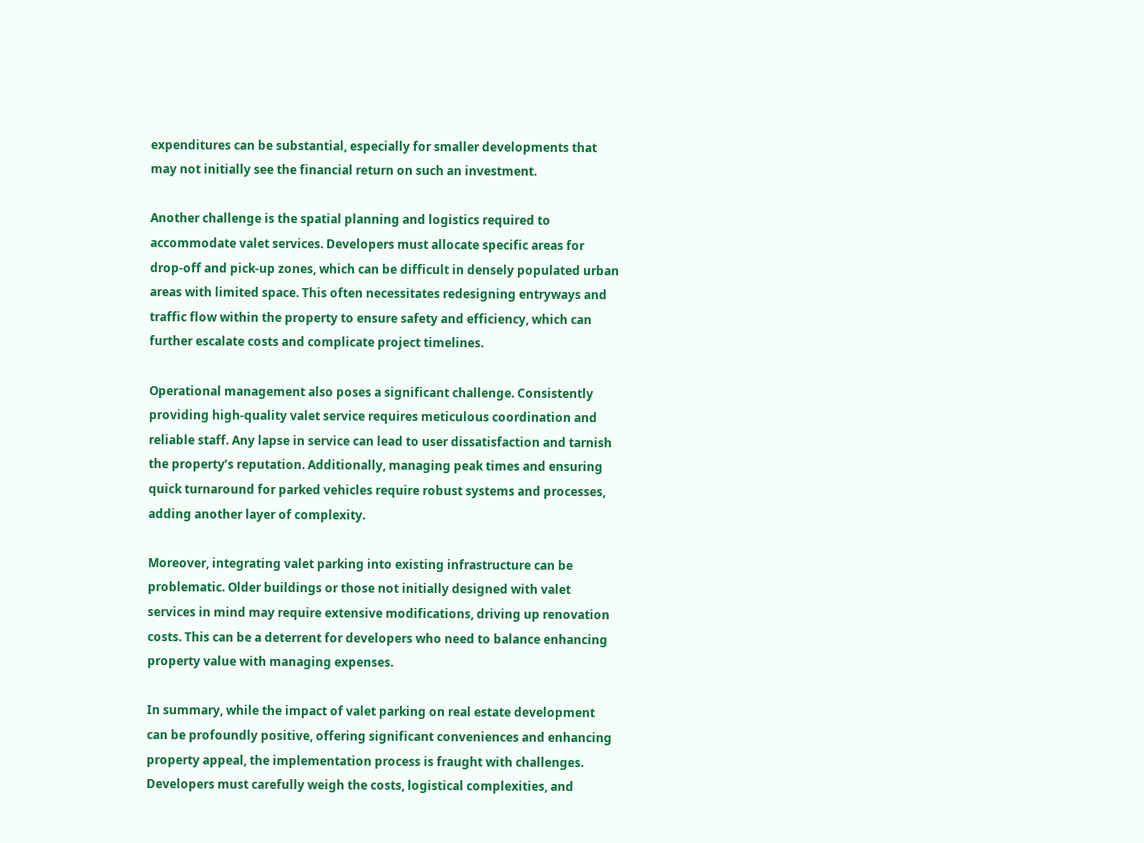expenditures can be substantial, especially for smaller developments that may not initially see the financial return on such an investment.

Another challenge is the spatial planning and logistics required to accommodate valet services. Developers must allocate specific areas for drop-off and pick-up zones, which can be difficult in densely populated urban areas with limited space. This often necessitates redesigning entryways and traffic flow within the property to ensure safety and efficiency, which can further escalate costs and complicate project timelines.

Operational management also poses a significant challenge. Consistently providing high-quality valet service requires meticulous coordination and reliable staff. Any lapse in service can lead to user dissatisfaction and tarnish the property’s reputation. Additionally, managing peak times and ensuring quick turnaround for parked vehicles require robust systems and processes, adding another layer of complexity.

Moreover, integrating valet parking into existing infrastructure can be problematic. Older buildings or those not initially designed with valet services in mind may require extensive modifications, driving up renovation costs. This can be a deterrent for developers who need to balance enhancing property value with managing expenses.

In summary, while the impact of valet parking on real estate development can be profoundly positive, offering significant conveniences and enhancing property appeal, the implementation process is fraught with challenges. Developers must carefully weigh the costs, logistical complexities, and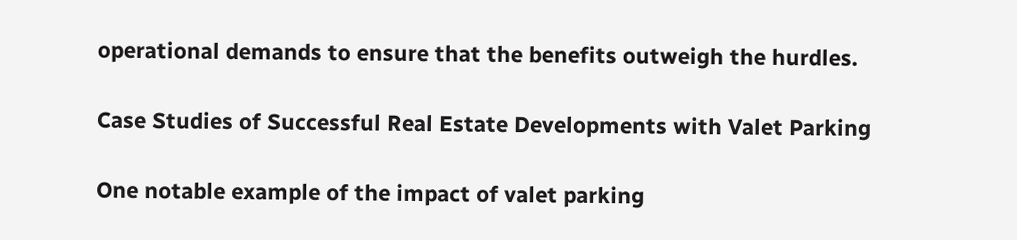operational demands to ensure that the benefits outweigh the hurdles.

Case Studies of Successful Real Estate Developments with Valet Parking

One notable example of the impact of valet parking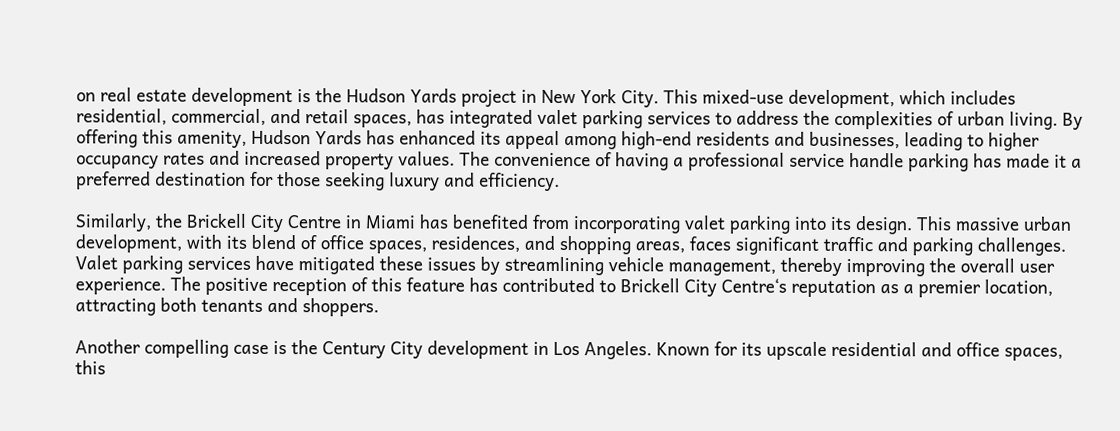on real estate development is the Hudson Yards project in New York City. This mixed-use development, which includes residential, commercial, and retail spaces, has integrated valet parking services to address the complexities of urban living. By offering this amenity, Hudson Yards has enhanced its appeal among high-end residents and businesses, leading to higher occupancy rates and increased property values. The convenience of having a professional service handle parking has made it a preferred destination for those seeking luxury and efficiency.

Similarly, the Brickell City Centre in Miami has benefited from incorporating valet parking into its design. This massive urban development, with its blend of office spaces, residences, and shopping areas, faces significant traffic and parking challenges. Valet parking services have mitigated these issues by streamlining vehicle management, thereby improving the overall user experience. The positive reception of this feature has contributed to Brickell City Centre‘s reputation as a premier location, attracting both tenants and shoppers.

Another compelling case is the Century City development in Los Angeles. Known for its upscale residential and office spaces, this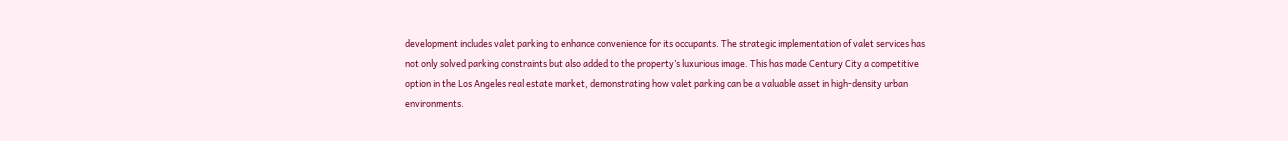development includes valet parking to enhance convenience for its occupants. The strategic implementation of valet services has not only solved parking constraints but also added to the property’s luxurious image. This has made Century City a competitive option in the Los Angeles real estate market, demonstrating how valet parking can be a valuable asset in high-density urban environments.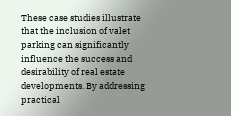These case studies illustrate that the inclusion of valet parking can significantly influence the success and desirability of real estate developments. By addressing practical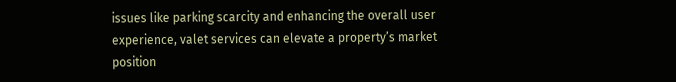issues like parking scarcity and enhancing the overall user experience, valet services can elevate a property’s market position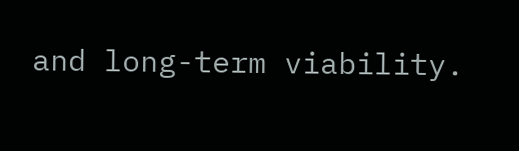and long-term viability.